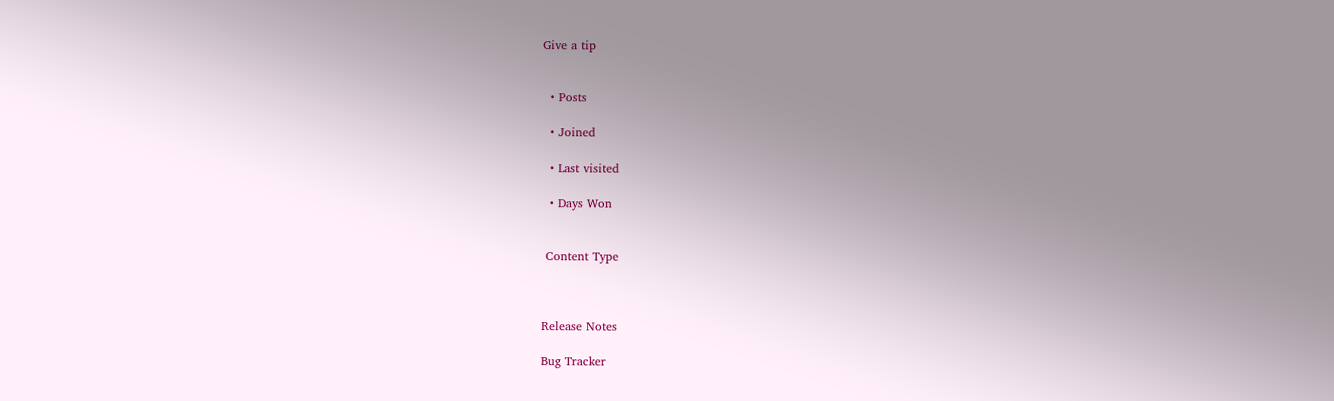Give a tip


  • Posts

  • Joined

  • Last visited

  • Days Won


 Content Type



Release Notes

Bug Tracker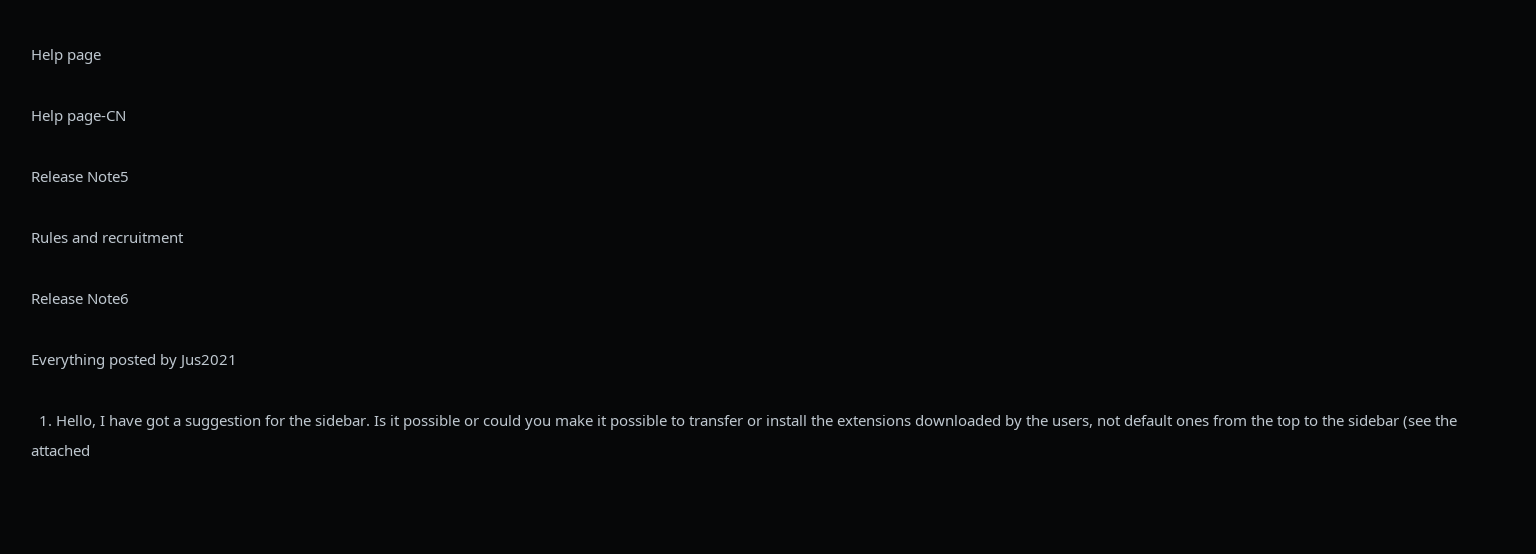Help page

Help page-CN

Release Note5

Rules and recruitment

Release Note6

Everything posted by Jus2021

  1. Hello, I have got a suggestion for the sidebar. Is it possible or could you make it possible to transfer or install the extensions downloaded by the users, not default ones from the top to the sidebar (see the attached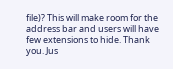file)? This will make room for the address bar and users will have few extensions to hide. Thank you. Jus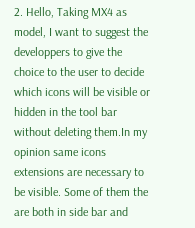2. Hello, Taking MX4 as model, I want to suggest the developpers to give the choice to the user to decide which icons will be visible or hidden in the tool bar without deleting them.In my opinion same icons extensions are necessary to be visible. Some of them the are both in side bar and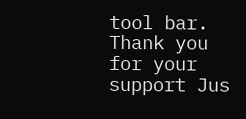tool bar. Thank you for your support Jus